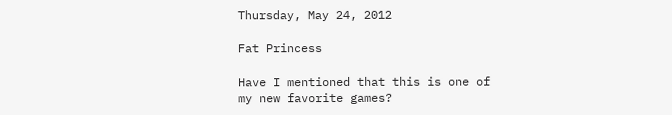Thursday, May 24, 2012

Fat Princess

Have I mentioned that this is one of my new favorite games?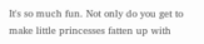It's so much fun. Not only do you get to make little princesses fatten up with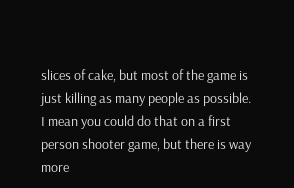slices of cake, but most of the game is just killing as many people as possible. I mean you could do that on a first person shooter game, but there is way more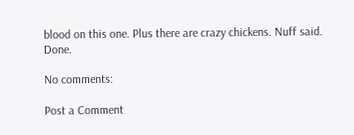blood on this one. Plus there are crazy chickens. Nuff said. Done.

No comments:

Post a Comment